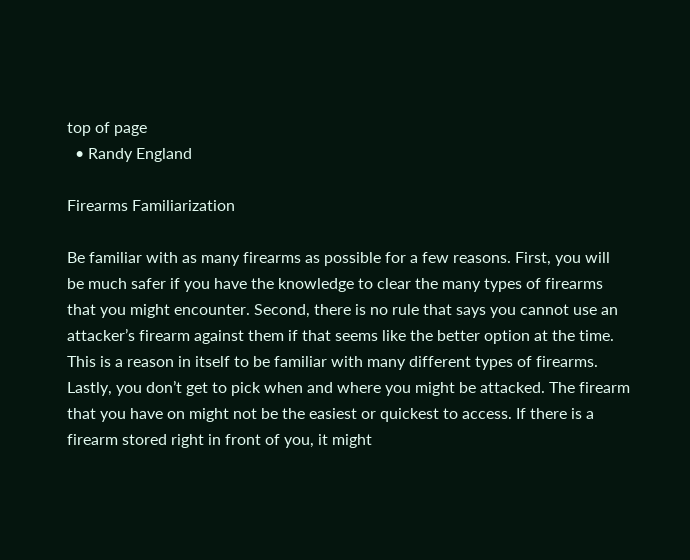top of page
  • Randy England

Firearms Familiarization

Be familiar with as many firearms as possible for a few reasons. First, you will be much safer if you have the knowledge to clear the many types of firearms that you might encounter. Second, there is no rule that says you cannot use an attacker’s firearm against them if that seems like the better option at the time. This is a reason in itself to be familiar with many different types of firearms. Lastly, you don’t get to pick when and where you might be attacked. The firearm that you have on might not be the easiest or quickest to access. If there is a firearm stored right in front of you, it might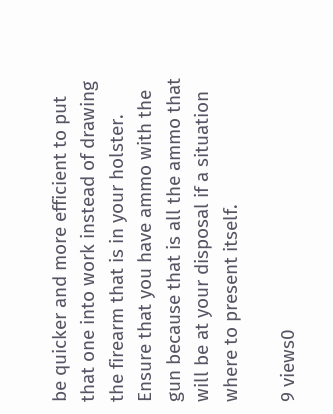be quicker and more efficient to put that one into work instead of drawing the firearm that is in your holster. Ensure that you have ammo with the gun because that is all the ammo that will be at your disposal if a situation where to present itself.

9 views0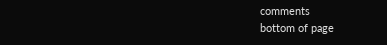comments
bottom of page